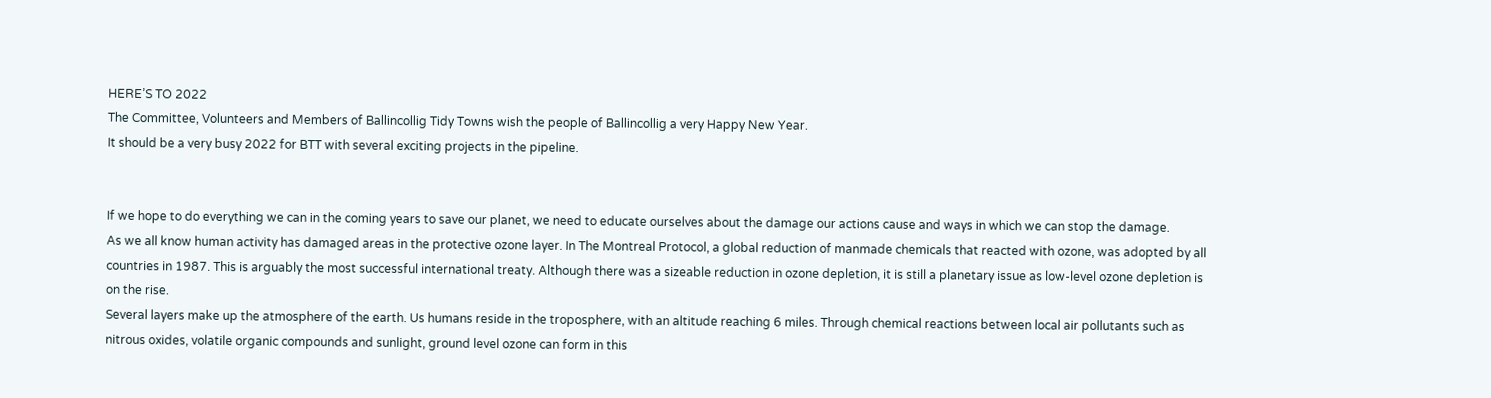HERE’S TO 2022
The Committee, Volunteers and Members of Ballincollig Tidy Towns wish the people of Ballincollig a very Happy New Year.
It should be a very busy 2022 for BTT with several exciting projects in the pipeline.


If we hope to do everything we can in the coming years to save our planet, we need to educate ourselves about the damage our actions cause and ways in which we can stop the damage.
As we all know human activity has damaged areas in the protective ozone layer. In The Montreal Protocol, a global reduction of manmade chemicals that reacted with ozone, was adopted by all countries in 1987. This is arguably the most successful international treaty. Although there was a sizeable reduction in ozone depletion, it is still a planetary issue as low-level ozone depletion is on the rise.
Several layers make up the atmosphere of the earth. Us humans reside in the troposphere, with an altitude reaching 6 miles. Through chemical reactions between local air pollutants such as nitrous oxides, volatile organic compounds and sunlight, ground level ozone can form in this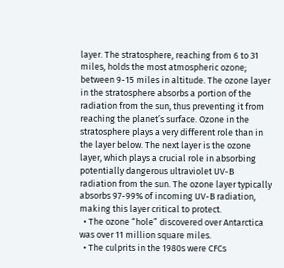layer. The stratosphere, reaching from 6 to 31 miles, holds the most atmospheric ozone; between 9-15 miles in altitude. The ozone layer in the stratosphere absorbs a portion of the radiation from the sun, thus preventing it from reaching the planet’s surface. Ozone in the stratosphere plays a very different role than in the layer below. The next layer is the ozone layer, which plays a crucial role in absorbing potentially dangerous ultraviolet UV-B radiation from the sun. The ozone layer typically absorbs 97-99% of incoming UV-B radiation, making this layer critical to protect.
  • The ozone “hole” discovered over Antarctica was over 11 million square miles.
  • The culprits in the 1980s were CFCs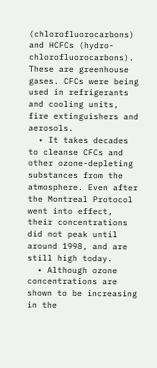(chlorofluorocarbons) and HCFCs (hydro-chlorofluorocarbons). These are greenhouse gases. CFCs were being used in refrigerants and cooling units, fire extinguishers and aerosols.
  • It takes decades to cleanse CFCs and other ozone-depleting substances from the atmosphere. Even after the Montreal Protocol went into effect, their concentrations did not peak until around 1998, and are still high today.
  • Although ozone concentrations are shown to be increasing in the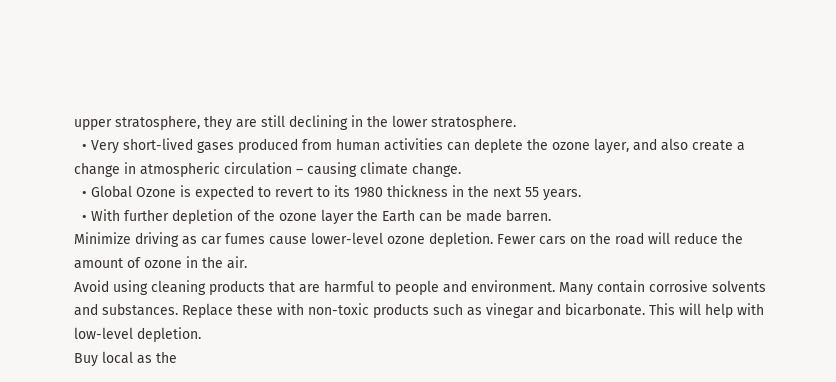upper stratosphere, they are still declining in the lower stratosphere.
  • Very short-lived gases produced from human activities can deplete the ozone layer, and also create a change in atmospheric circulation – causing climate change.
  • Global Ozone is expected to revert to its 1980 thickness in the next 55 years.
  • With further depletion of the ozone layer the Earth can be made barren.
Minimize driving as car fumes cause lower-level ozone depletion. Fewer cars on the road will reduce the amount of ozone in the air.
Avoid using cleaning products that are harmful to people and environment. Many contain corrosive solvents and substances. Replace these with non-toxic products such as vinegar and bicarbonate. This will help with low-level depletion.
Buy local as the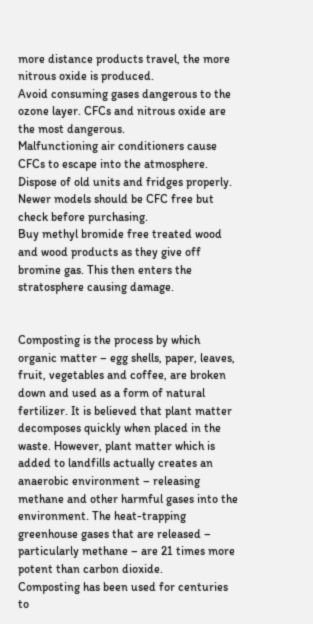more distance products travel, the more nitrous oxide is produced.
Avoid consuming gases dangerous to the ozone layer. CFCs and nitrous oxide are the most dangerous.
Malfunctioning air conditioners cause CFCs to escape into the atmosphere. Dispose of old units and fridges properly. Newer models should be CFC free but check before purchasing.
Buy methyl bromide free treated wood and wood products as they give off bromine gas. This then enters the stratosphere causing damage.


Composting is the process by which organic matter – egg shells, paper, leaves, fruit, vegetables and coffee, are broken down and used as a form of natural fertilizer. It is believed that plant matter decomposes quickly when placed in the waste. However, plant matter which is added to landfills actually creates an anaerobic environment – releasing methane and other harmful gases into the environment. The heat-trapping greenhouse gases that are released – particularly methane – are 21 times more potent than carbon dioxide.
Composting has been used for centuries to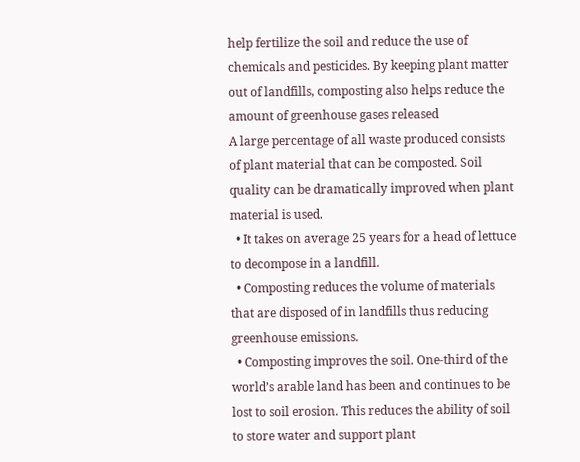help fertilize the soil and reduce the use of chemicals and pesticides. By keeping plant matter out of landfills, composting also helps reduce the amount of greenhouse gases released
A large percentage of all waste produced consists of plant material that can be composted. Soil quality can be dramatically improved when plant material is used.
  • It takes on average 25 years for a head of lettuce to decompose in a landfill.
  • Composting reduces the volume of materials that are disposed of in landfills thus reducing greenhouse emissions.
  • Composting improves the soil. One-third of the world’s arable land has been and continues to be lost to soil erosion. This reduces the ability of soil to store water and support plant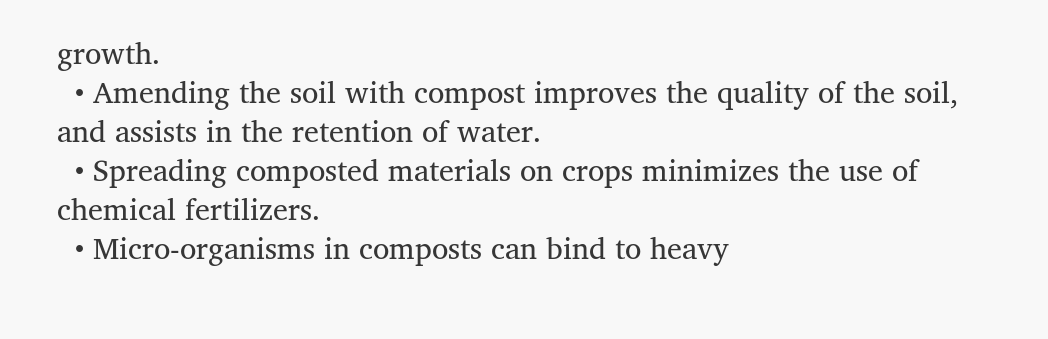growth.
  • Amending the soil with compost improves the quality of the soil, and assists in the retention of water.
  • Spreading composted materials on crops minimizes the use of chemical fertilizers.
  • Micro-organisms in composts can bind to heavy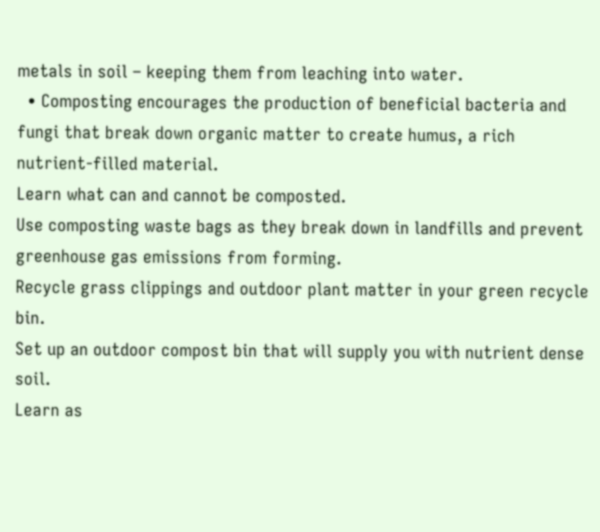metals in soil – keeping them from leaching into water.
  • Composting encourages the production of beneficial bacteria and fungi that break down organic matter to create humus, a rich nutrient-filled material.
Learn what can and cannot be composted.
Use composting waste bags as they break down in landfills and prevent greenhouse gas emissions from forming.
Recycle grass clippings and outdoor plant matter in your green recycle bin.
Set up an outdoor compost bin that will supply you with nutrient dense soil.
Learn as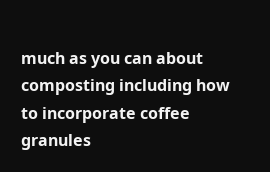much as you can about composting including how to incorporate coffee granules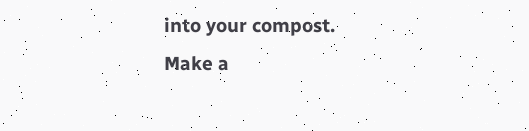into your compost.
Make a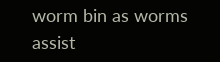worm bin as worms assist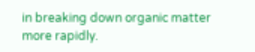in breaking down organic matter more rapidly.